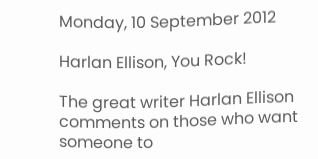Monday, 10 September 2012

Harlan Ellison, You Rock!

The great writer Harlan Ellison comments on those who want someone to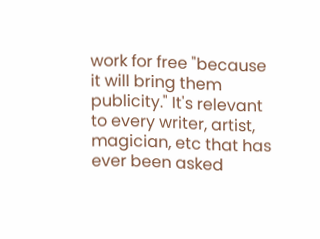work for free "because it will bring them publicity." It's relevant to every writer, artist, magician, etc that has ever been asked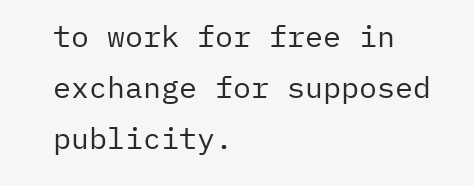to work for free in exchange for supposed publicity.